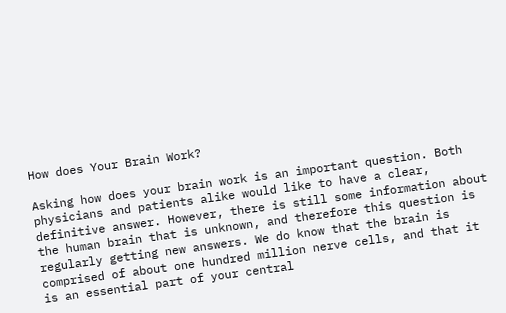How does Your Brain Work?

Asking how does your brain work is an important question. Both physicians and patients alike would like to have a clear, definitive answer. However, there is still some information about the human brain that is unknown, and therefore this question is regularly getting new answers. We do know that the brain is comprised of about one hundred million nerve cells, and that it is an essential part of your central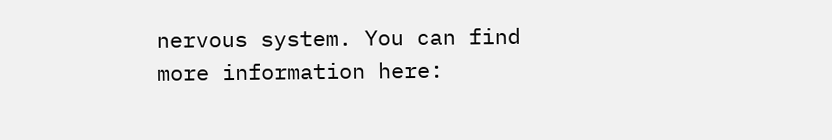nervous system. You can find more information here: